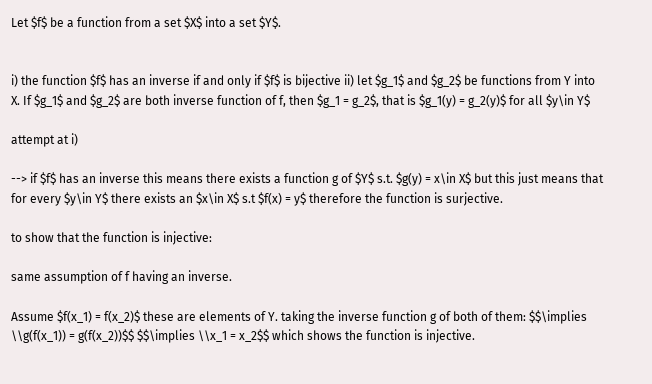Let $f$ be a function from a set $X$ into a set $Y$.


i) the function $f$ has an inverse if and only if $f$ is bijective ii) let $g_1$ and $g_2$ be functions from Y into X. If $g_1$ and $g_2$ are both inverse function of f, then $g_1 = g_2$, that is $g_1(y) = g_2(y)$ for all $y\in Y$

attempt at i)

--> if $f$ has an inverse this means there exists a function g of $Y$ s.t. $g(y) = x\in X$ but this just means that for every $y\in Y$ there exists an $x\in X$ s.t $f(x) = y$ therefore the function is surjective.

to show that the function is injective:

same assumption of f having an inverse.

Assume $f(x_1) = f(x_2)$ these are elements of Y. taking the inverse function g of both of them: $$\implies \\g(f(x_1)) = g(f(x_2))$$ $$\implies \\x_1 = x_2$$ which shows the function is injective.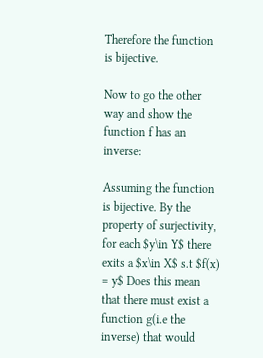Therefore the function is bijective.

Now to go the other way and show the function f has an inverse:

Assuming the function is bijective. By the property of surjectivity, for each $y\in Y$ there exits a $x\in X$ s.t $f(x) = y$ Does this mean that there must exist a function g(i.e the inverse) that would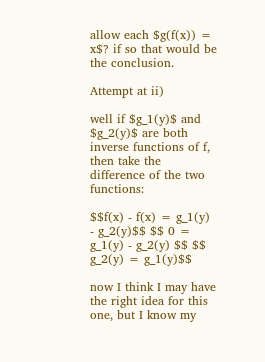allow each $g(f(x)) = x$? if so that would be the conclusion.

Attempt at ii)

well if $g_1(y)$ and $g_2(y)$ are both inverse functions of f, then take the difference of the two functions:

$$f(x) - f(x) = g_1(y) - g_2(y)$$ $$ 0 = g_1(y) - g_2(y) $$ $$ g_2(y) = g_1(y)$$

now I think I may have the right idea for this one, but I know my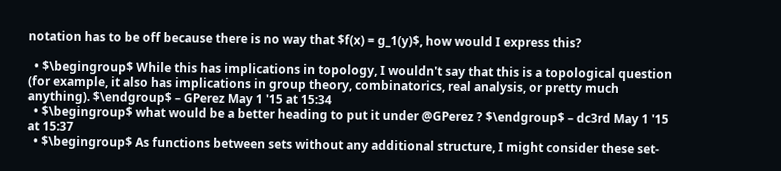notation has to be off because there is no way that $f(x) = g_1(y)$, how would I express this?

  • $\begingroup$ While this has implications in topology, I wouldn't say that this is a topological question (for example, it also has implications in group theory, combinatorics, real analysis, or pretty much anything). $\endgroup$ – GPerez May 1 '15 at 15:34
  • $\begingroup$ what would be a better heading to put it under @GPerez ? $\endgroup$ – dc3rd May 1 '15 at 15:37
  • $\begingroup$ As functions between sets without any additional structure, I might consider these set-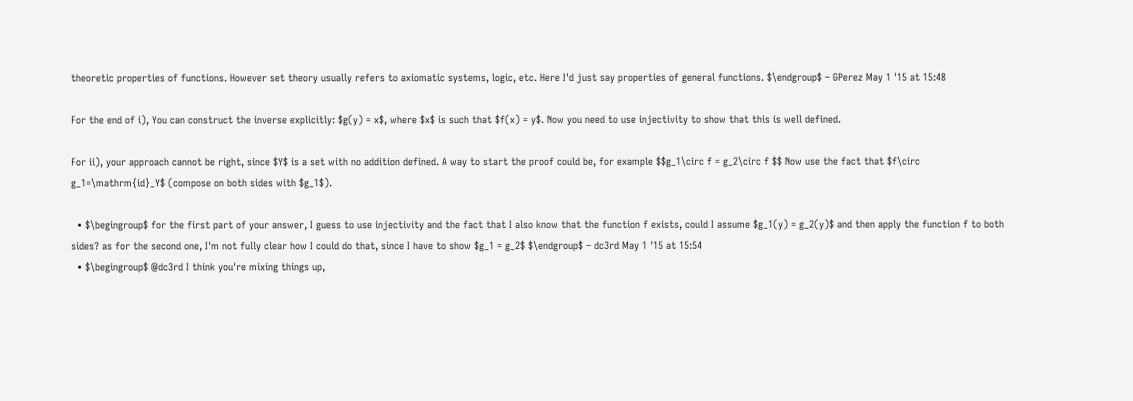theoretic properties of functions. However set theory usually refers to axiomatic systems, logic, etc. Here I'd just say properties of general functions. $\endgroup$ – GPerez May 1 '15 at 15:48

For the end of i), You can construct the inverse explicitly: $g(y) = x$, where $x$ is such that $f(x) = y$. Now you need to use injectivity to show that this is well defined.

For ii), your approach cannot be right, since $Y$ is a set with no addition defined. A way to start the proof could be, for example $$g_1\circ f = g_2\circ f $$ Now use the fact that $f\circ g_1=\mathrm{id}_Y$ (compose on both sides with $g_1$).

  • $\begingroup$ for the first part of your answer, I guess to use injectivity and the fact that I also know that the function f exists, could I assume $g_1(y) = g_2(y)$ and then apply the function f to both sides? as for the second one, I'm not fully clear how I could do that, since I have to show $g_1 = g_2$ $\endgroup$ – dc3rd May 1 '15 at 15:54
  • $\begingroup$ @dc3rd I think you're mixing things up,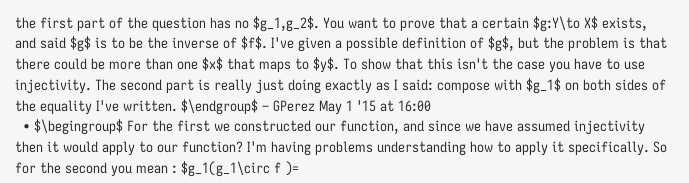the first part of the question has no $g_1,g_2$. You want to prove that a certain $g:Y\to X$ exists, and said $g$ is to be the inverse of $f$. I've given a possible definition of $g$, but the problem is that there could be more than one $x$ that maps to $y$. To show that this isn't the case you have to use injectivity. The second part is really just doing exactly as I said: compose with $g_1$ on both sides of the equality I've written. $\endgroup$ – GPerez May 1 '15 at 16:00
  • $\begingroup$ For the first we constructed our function, and since we have assumed injectivity then it would apply to our function? I'm having problems understanding how to apply it specifically. So for the second you mean : $g_1(g_1\circ f )=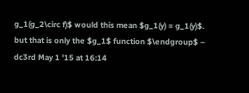g_1(g_2\circ f)$ would this mean $g_1(y) = g_1(y)$. but that is only the $g_1$ function $\endgroup$ – dc3rd May 1 '15 at 16:14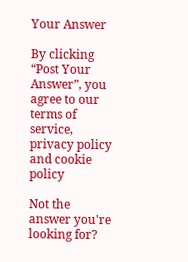Your Answer

By clicking “Post Your Answer”, you agree to our terms of service, privacy policy and cookie policy

Not the answer you're looking for?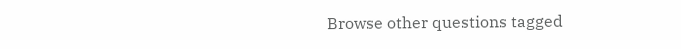Browse other questions tagged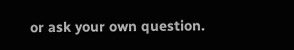or ask your own question.